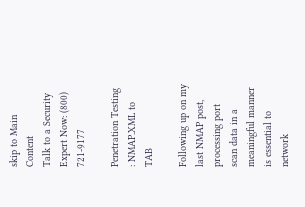skip to Main Content
Talk to a Security Expert Now: (800) 721-9177

Penetration Testing : NMAP.XML to TAB

Following up on my last NMAP post, processing port scan data in a meaningful manner is essential to network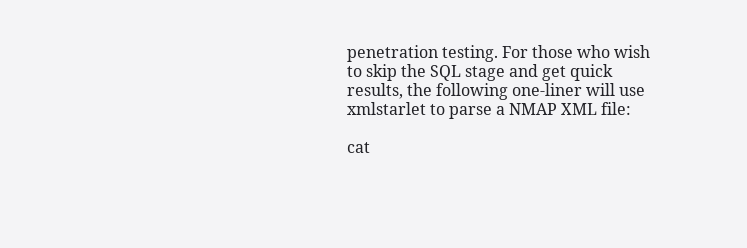penetration testing. For those who wish to skip the SQL stage and get quick results, the following one-liner will use xmlstarlet to parse a NMAP XML file:

cat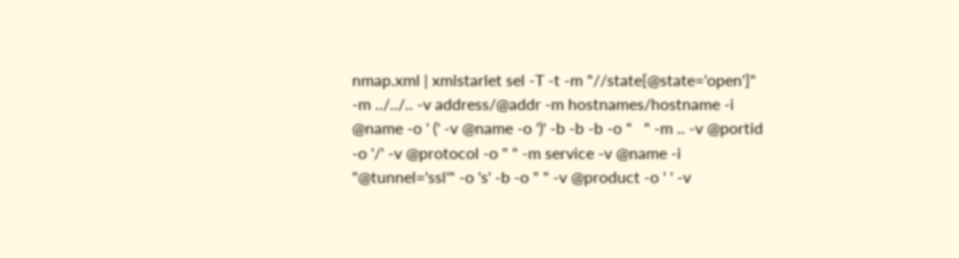nmap.xml | xmlstarlet sel -T -t -m "//state[@state='open']" -m ../../.. -v address/@addr -m hostnames/hostname -i @name -o ' (' -v @name -o ')' -b -b -b -o "   " -m .. -v @portid -o '/' -v @protocol -o " " -m service -v @name -i "@tunnel='ssl'" -o 's' -b -o " " -v @product -o ' ' -v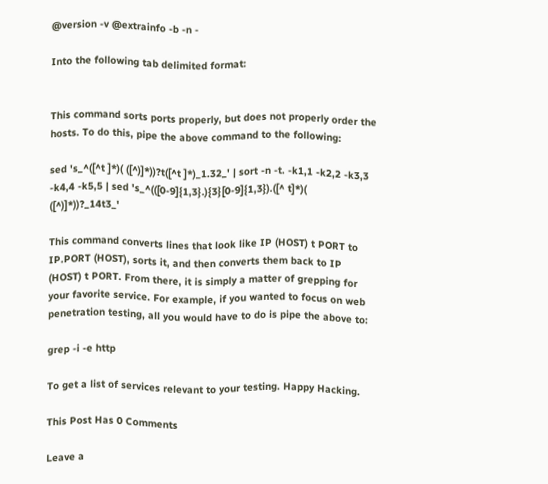@version -v @extrainfo -b -n -

Into the following tab delimited format:


This command sorts ports properly, but does not properly order the hosts. To do this, pipe the above command to the following:

sed 's_^([^t ]*)( ([^)]*))?t([^t ]*)_1.32_' | sort -n -t. -k1,1 -k2,2 -k3,3 -k4,4 -k5,5 | sed 's_^(([0-9]{1,3}.){3}[0-9]{1,3}).([^ t]*)( ([^)]*))?_14t3_'

This command converts lines that look like IP (HOST) t PORT to IP.PORT (HOST), sorts it, and then converts them back to IP (HOST) t PORT. From there, it is simply a matter of grepping for your favorite service. For example, if you wanted to focus on web penetration testing, all you would have to do is pipe the above to:

grep -i -e http

To get a list of services relevant to your testing. Happy Hacking.

This Post Has 0 Comments

Leave a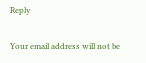Reply

Your email address will not be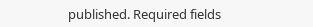published. Required fields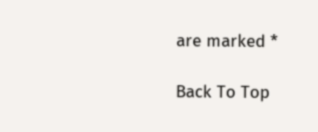are marked *

Back To Top